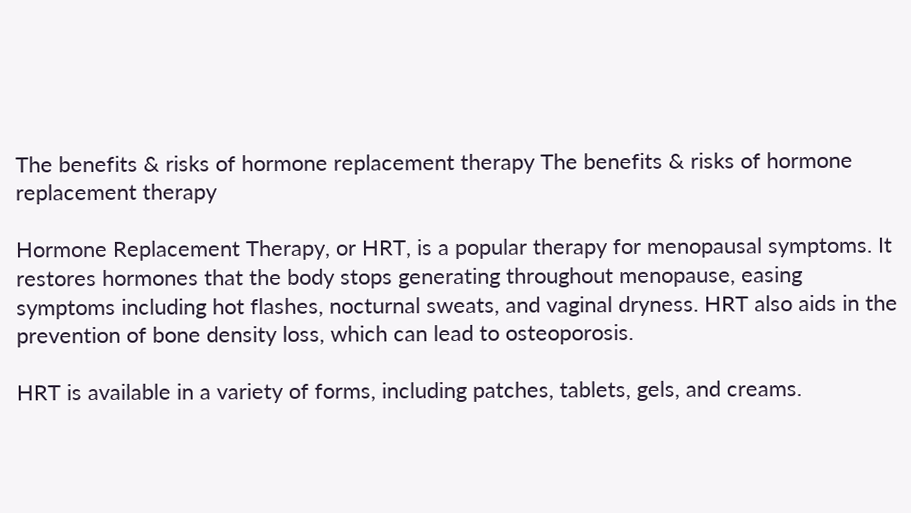The benefits & risks of hormone replacement therapy The benefits & risks of hormone replacement therapy

Hormone Replacement Therapy, or HRT, is a popular therapy for menopausal symptoms. It restores hormones that the body stops generating throughout menopause, easing symptoms including hot flashes, nocturnal sweats, and vaginal dryness. HRT also aids in the prevention of bone density loss, which can lead to osteoporosis.

HRT is available in a variety of forms, including patches, tablets, gels, and creams.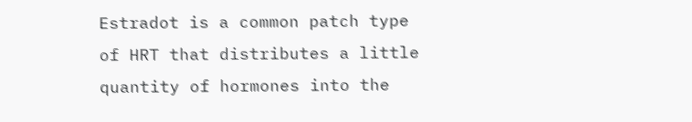Estradot is a common patch type of HRT that distributes a little quantity of hormones into the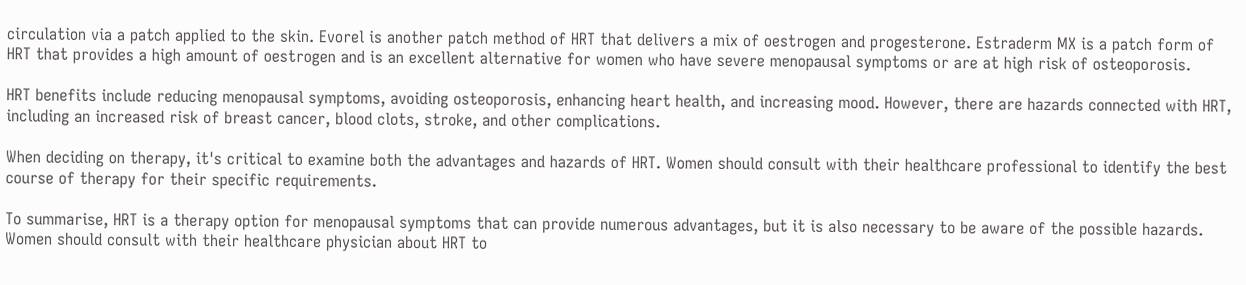circulation via a patch applied to the skin. Evorel is another patch method of HRT that delivers a mix of oestrogen and progesterone. Estraderm MX is a patch form of HRT that provides a high amount of oestrogen and is an excellent alternative for women who have severe menopausal symptoms or are at high risk of osteoporosis.

HRT benefits include reducing menopausal symptoms, avoiding osteoporosis, enhancing heart health, and increasing mood. However, there are hazards connected with HRT, including an increased risk of breast cancer, blood clots, stroke, and other complications.

When deciding on therapy, it's critical to examine both the advantages and hazards of HRT. Women should consult with their healthcare professional to identify the best course of therapy for their specific requirements.

To summarise, HRT is a therapy option for menopausal symptoms that can provide numerous advantages, but it is also necessary to be aware of the possible hazards. Women should consult with their healthcare physician about HRT to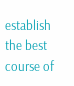establish the best course of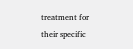treatment for their specific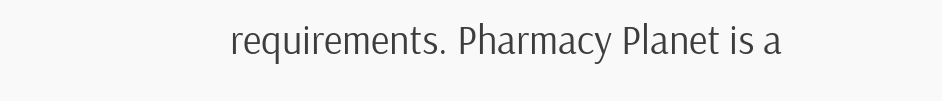requirements. Pharmacy Planet is a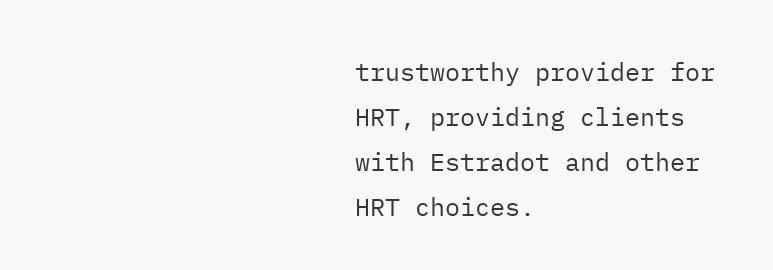trustworthy provider for HRT, providing clients with Estradot and other HRT choices.